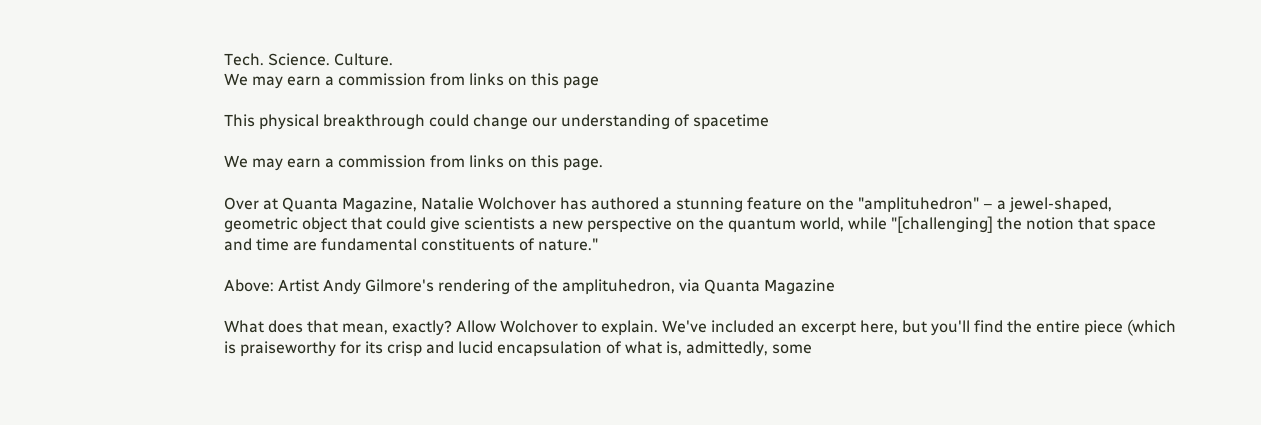Tech. Science. Culture.
We may earn a commission from links on this page

This physical breakthrough could change our understanding of spacetime

We may earn a commission from links on this page.

Over at Quanta Magazine, Natalie Wolchover has authored a stunning feature on the "amplituhedron" – a jewel-shaped, geometric object that could give scientists a new perspective on the quantum world, while "[challenging] the notion that space and time are fundamental constituents of nature."

Above: Artist Andy Gilmore's rendering of the amplituhedron, via Quanta Magazine

What does that mean, exactly? Allow Wolchover to explain. We've included an excerpt here, but you'll find the entire piece (which is praiseworthy for its crisp and lucid encapsulation of what is, admittedly, some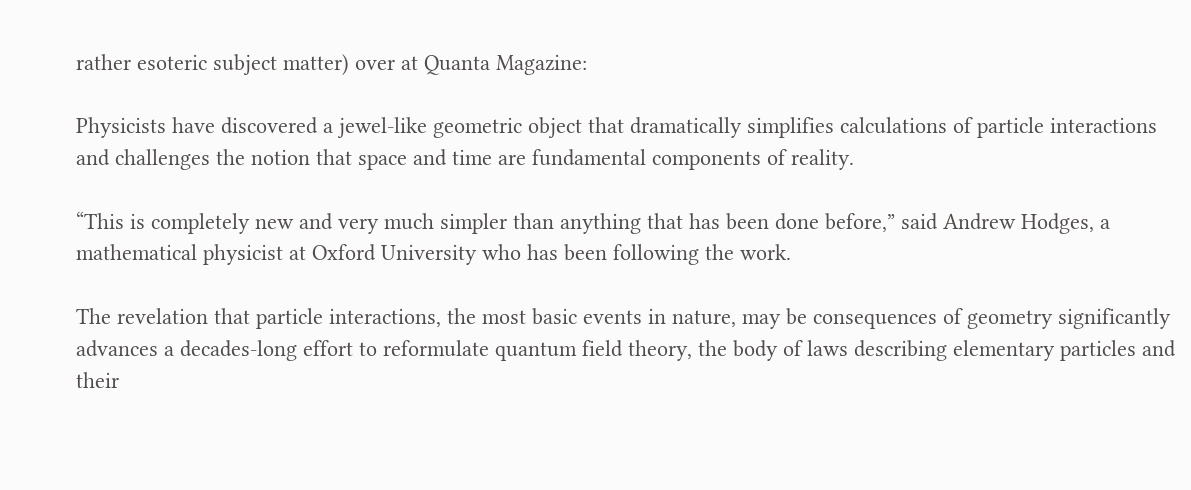rather esoteric subject matter) over at Quanta Magazine:

Physicists have discovered a jewel-like geometric object that dramatically simplifies calculations of particle interactions and challenges the notion that space and time are fundamental components of reality.

“This is completely new and very much simpler than anything that has been done before,” said Andrew Hodges, a mathematical physicist at Oxford University who has been following the work.

The revelation that particle interactions, the most basic events in nature, may be consequences of geometry significantly advances a decades-long effort to reformulate quantum field theory, the body of laws describing elementary particles and their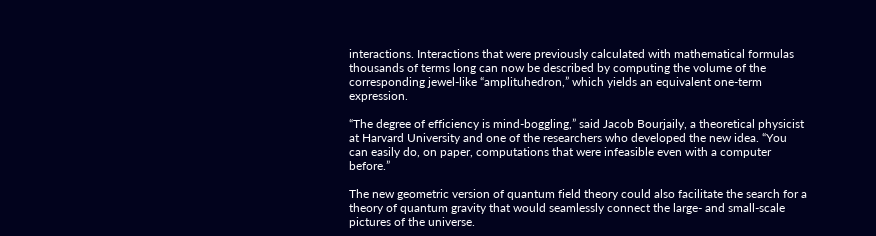interactions. Interactions that were previously calculated with mathematical formulas thousands of terms long can now be described by computing the volume of the corresponding jewel-like “amplituhedron,” which yields an equivalent one-term expression.

“The degree of efficiency is mind-boggling,” said Jacob Bourjaily, a theoretical physicist at Harvard University and one of the researchers who developed the new idea. “You can easily do, on paper, computations that were infeasible even with a computer before.”

The new geometric version of quantum field theory could also facilitate the search for a theory of quantum gravity that would seamlessly connect the large- and small-scale pictures of the universe.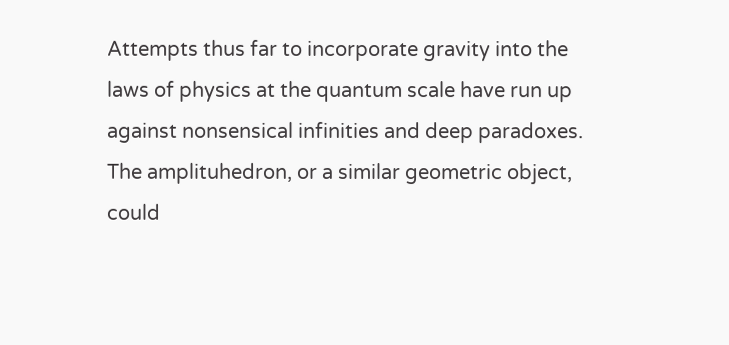Attempts thus far to incorporate gravity into the laws of physics at the quantum scale have run up against nonsensical infinities and deep paradoxes. The amplituhedron, or a similar geometric object, could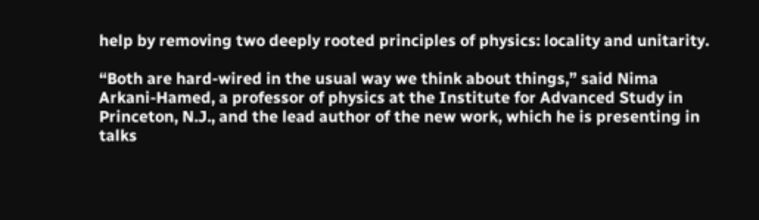help by removing two deeply rooted principles of physics: locality and unitarity.

“Both are hard-wired in the usual way we think about things,” said Nima Arkani-Hamed, a professor of physics at the Institute for Advanced Study in Princeton, N.J., and the lead author of the new work, which he is presenting in talks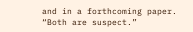and in a forthcoming paper. “Both are suspect.”